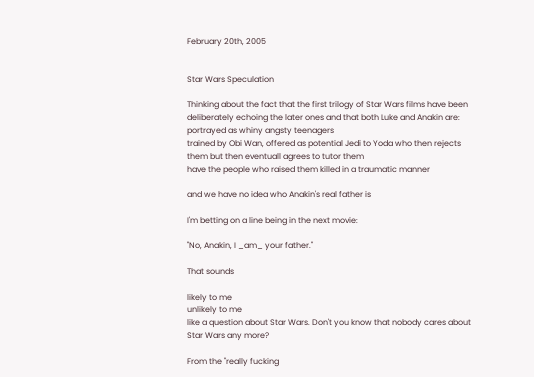February 20th, 2005


Star Wars Speculation

Thinking about the fact that the first trilogy of Star Wars films have been deliberately echoing the later ones and that both Luke and Anakin are:
portrayed as whiny angsty teenagers
trained by Obi Wan, offered as potential Jedi to Yoda who then rejects them but then eventuall agrees to tutor them
have the people who raised them killed in a traumatic manner

and we have no idea who Anakin's real father is

I'm betting on a line being in the next movie:

"No, Anakin, I _am_ your father."

That sounds

likely to me
unlikely to me
like a question about Star Wars. Don't you know that nobody cares about Star Wars any more?

From the "really fucking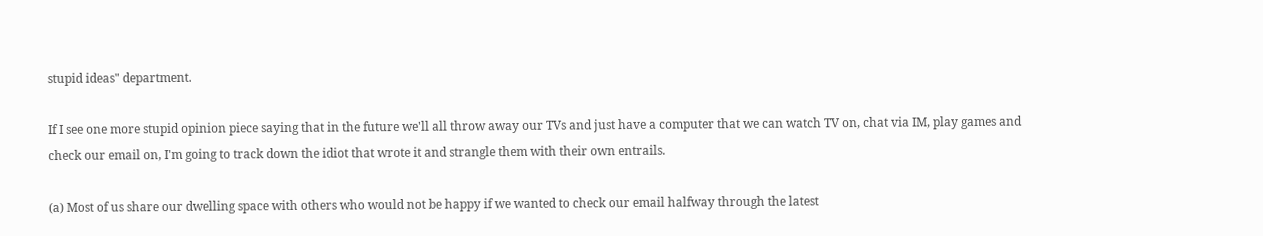stupid ideas" department.

If I see one more stupid opinion piece saying that in the future we'll all throw away our TVs and just have a computer that we can watch TV on, chat via IM, play games and check our email on, I'm going to track down the idiot that wrote it and strangle them with their own entrails.

(a) Most of us share our dwelling space with others who would not be happy if we wanted to check our email halfway through the latest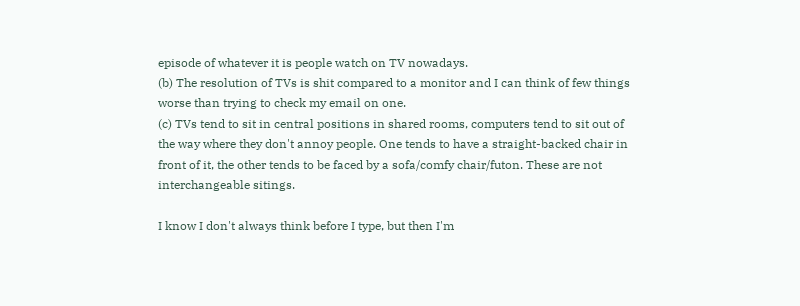episode of whatever it is people watch on TV nowadays.
(b) The resolution of TVs is shit compared to a monitor and I can think of few things worse than trying to check my email on one.
(c) TVs tend to sit in central positions in shared rooms, computers tend to sit out of the way where they don't annoy people. One tends to have a straight-backed chair in front of it, the other tends to be faced by a sofa/comfy chair/futon. These are not interchangeable sitings.

I know I don't always think before I type, but then I'm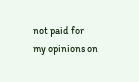not paid for my opinions on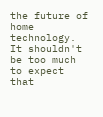the future of home technology. It shouldn't be too much to expect that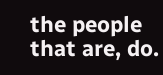the people that are, do.